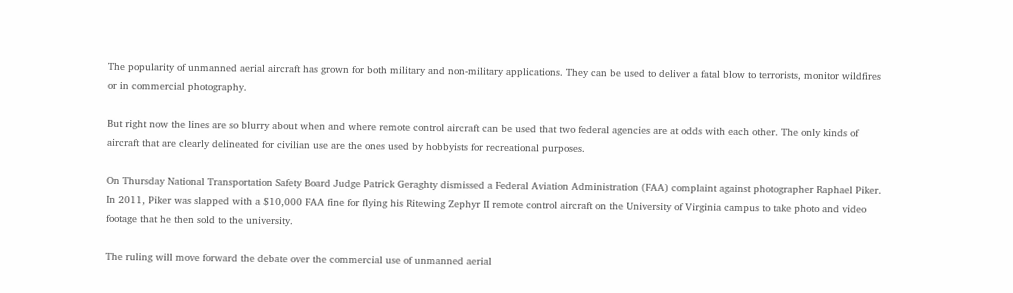The popularity of unmanned aerial aircraft has grown for both military and non-military applications. They can be used to deliver a fatal blow to terrorists, monitor wildfires or in commercial photography.

But right now the lines are so blurry about when and where remote control aircraft can be used that two federal agencies are at odds with each other. The only kinds of aircraft that are clearly delineated for civilian use are the ones used by hobbyists for recreational purposes.

On Thursday National Transportation Safety Board Judge Patrick Geraghty dismissed a Federal Aviation Administration (FAA) complaint against photographer Raphael Piker. In 2011, Piker was slapped with a $10,000 FAA fine for flying his Ritewing Zephyr II remote control aircraft on the University of Virginia campus to take photo and video footage that he then sold to the university.

The ruling will move forward the debate over the commercial use of unmanned aerial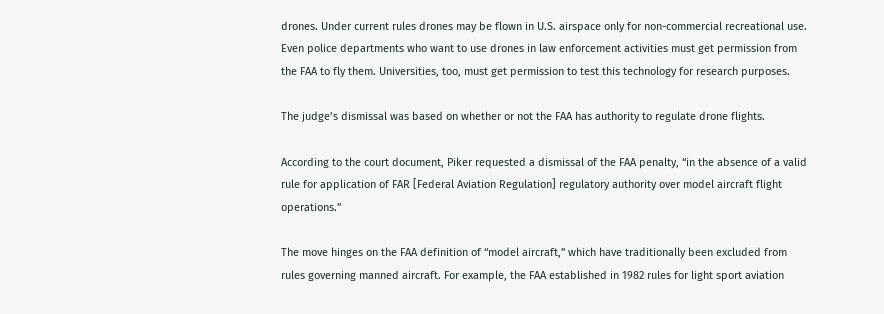drones. Under current rules drones may be flown in U.S. airspace only for non-commercial recreational use. Even police departments who want to use drones in law enforcement activities must get permission from the FAA to fly them. Universities, too, must get permission to test this technology for research purposes.

The judge’s dismissal was based on whether or not the FAA has authority to regulate drone flights.

According to the court document, Piker requested a dismissal of the FAA penalty, “in the absence of a valid rule for application of FAR [Federal Aviation Regulation] regulatory authority over model aircraft flight operations.”

The move hinges on the FAA definition of “model aircraft,” which have traditionally been excluded from rules governing manned aircraft. For example, the FAA established in 1982 rules for light sport aviation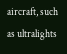aircraft, such as ultralights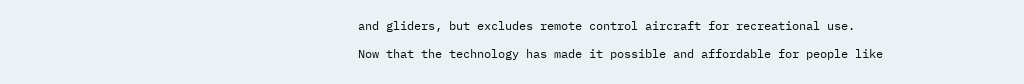and gliders, but excludes remote control aircraft for recreational use.

Now that the technology has made it possible and affordable for people like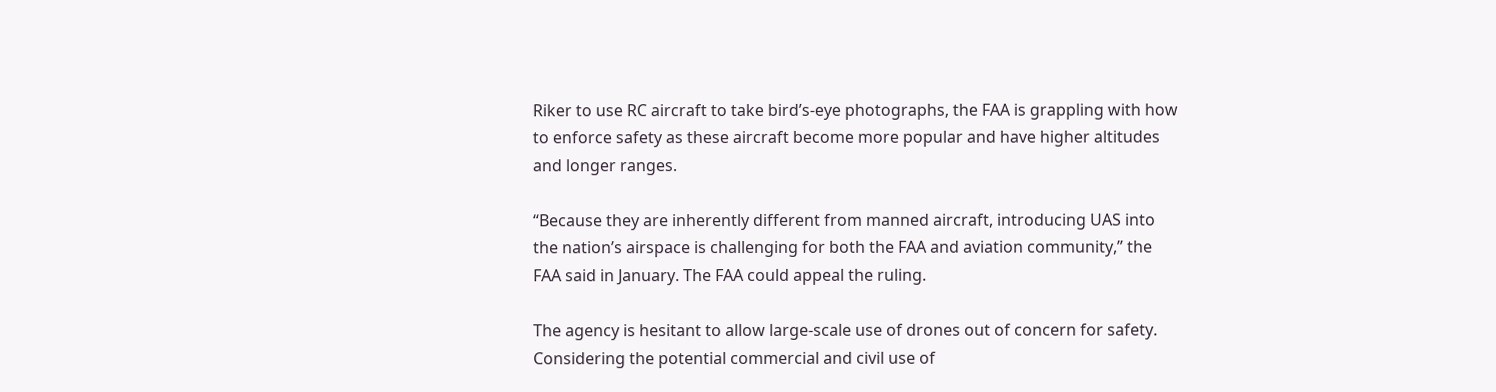Riker to use RC aircraft to take bird’s-eye photographs, the FAA is grappling with how to enforce safety as these aircraft become more popular and have higher altitudes and longer ranges.

“Because they are inherently different from manned aircraft, introducing UAS into the nation’s airspace is challenging for both the FAA and aviation community,” the FAA said in January. The FAA could appeal the ruling.

The agency is hesitant to allow large-scale use of drones out of concern for safety. Considering the potential commercial and civil use of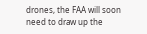drones, the FAA will soon need to draw up the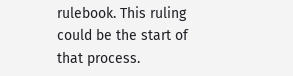rulebook. This ruling could be the start of that process.